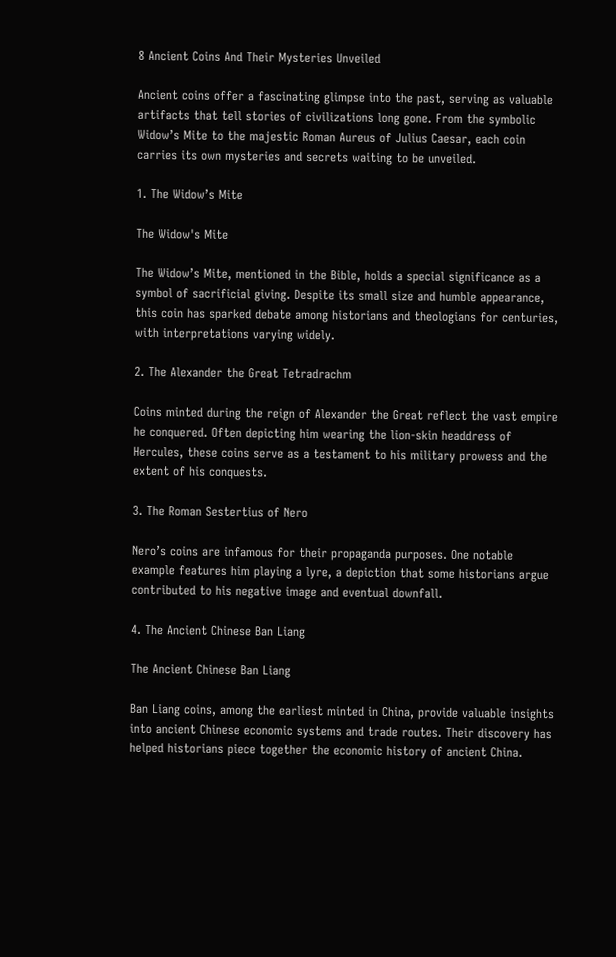8 Ancient Coins And Their Mysteries Unveiled

Ancient coins offer a fascinating glimpse into the past, serving as valuable artifacts that tell stories of civilizations long gone. From the symbolic Widow’s Mite to the majestic Roman Aureus of Julius Caesar, each coin carries its own mysteries and secrets waiting to be unveiled.

1. The Widow’s Mite

The Widow's Mite

The Widow’s Mite, mentioned in the Bible, holds a special significance as a symbol of sacrificial giving. Despite its small size and humble appearance, this coin has sparked debate among historians and theologians for centuries, with interpretations varying widely.

2. The Alexander the Great Tetradrachm

Coins minted during the reign of Alexander the Great reflect the vast empire he conquered. Often depicting him wearing the lion-skin headdress of Hercules, these coins serve as a testament to his military prowess and the extent of his conquests.

3. The Roman Sestertius of Nero

Nero’s coins are infamous for their propaganda purposes. One notable example features him playing a lyre, a depiction that some historians argue contributed to his negative image and eventual downfall.

4. The Ancient Chinese Ban Liang

The Ancient Chinese Ban Liang

Ban Liang coins, among the earliest minted in China, provide valuable insights into ancient Chinese economic systems and trade routes. Their discovery has helped historians piece together the economic history of ancient China.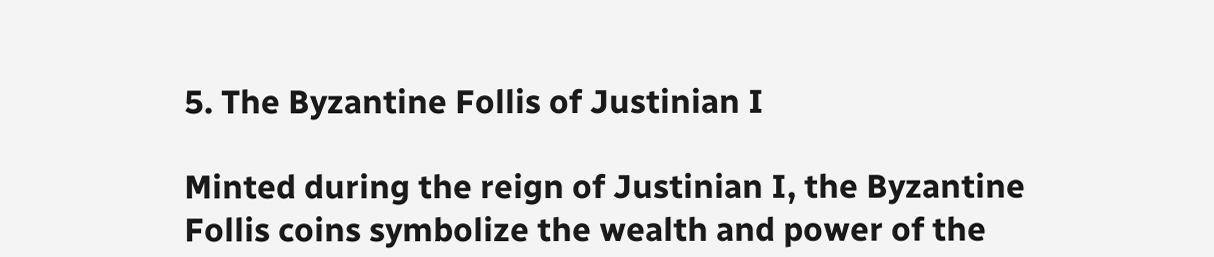5. The Byzantine Follis of Justinian I

Minted during the reign of Justinian I, the Byzantine Follis coins symbolize the wealth and power of the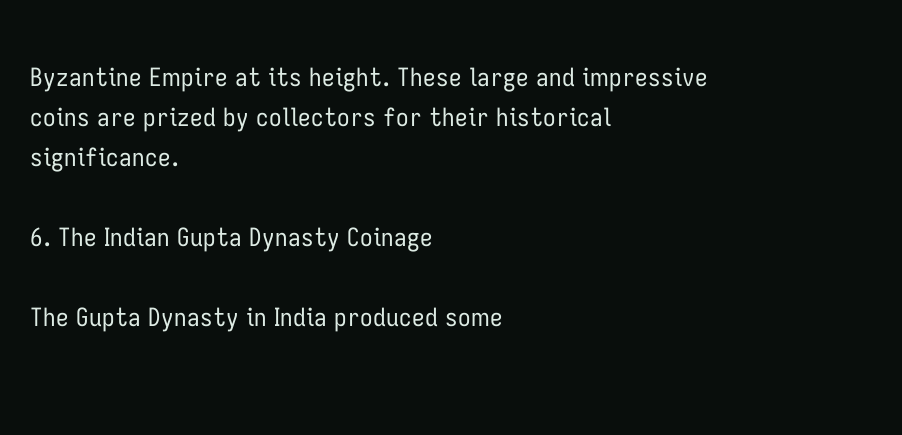Byzantine Empire at its height. These large and impressive coins are prized by collectors for their historical significance.

6. The Indian Gupta Dynasty Coinage

The Gupta Dynasty in India produced some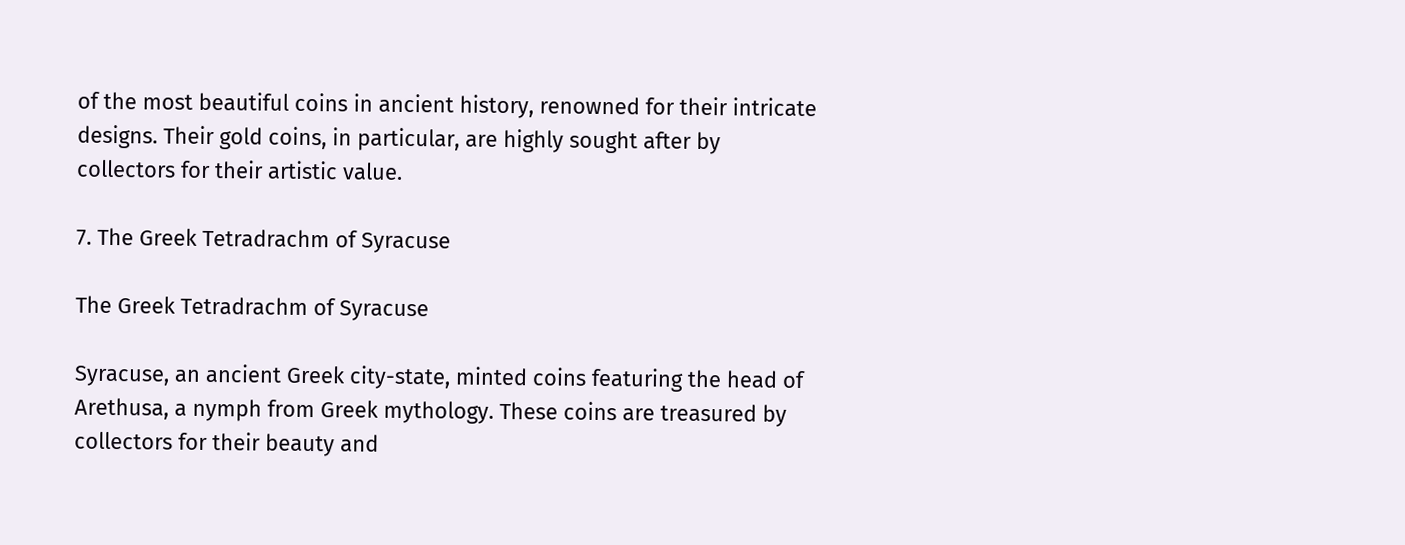of the most beautiful coins in ancient history, renowned for their intricate designs. Their gold coins, in particular, are highly sought after by collectors for their artistic value.

7. The Greek Tetradrachm of Syracuse

The Greek Tetradrachm of Syracuse

Syracuse, an ancient Greek city-state, minted coins featuring the head of Arethusa, a nymph from Greek mythology. These coins are treasured by collectors for their beauty and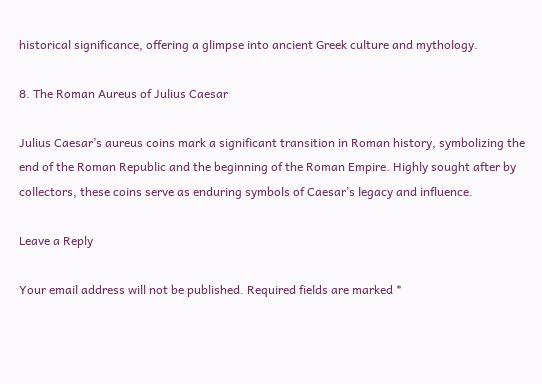historical significance, offering a glimpse into ancient Greek culture and mythology.

8. The Roman Aureus of Julius Caesar

Julius Caesar’s aureus coins mark a significant transition in Roman history, symbolizing the end of the Roman Republic and the beginning of the Roman Empire. Highly sought after by collectors, these coins serve as enduring symbols of Caesar’s legacy and influence.

Leave a Reply

Your email address will not be published. Required fields are marked *